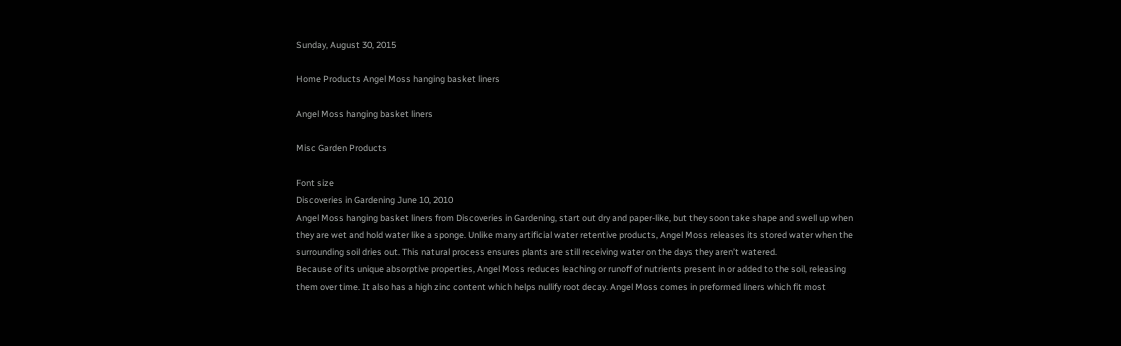Sunday, August 30, 2015

Home Products Angel Moss hanging basket liners

Angel Moss hanging basket liners

Misc Garden Products

Font size
Discoveries in Gardening June 10, 2010
Angel Moss hanging basket liners from Discoveries in Gardening, start out dry and paper-like, but they soon take shape and swell up when they are wet and hold water like a sponge. Unlike many artificial water retentive products, Angel Moss releases its stored water when the surrounding soil dries out. This natural process ensures plants are still receiving water on the days they aren’t watered.
Because of its unique absorptive properties, Angel Moss reduces leaching or runoff of nutrients present in or added to the soil, releasing them over time. It also has a high zinc content which helps nullify root decay. Angel Moss comes in preformed liners which fit most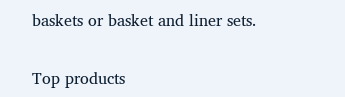baskets or basket and liner sets.

Top products